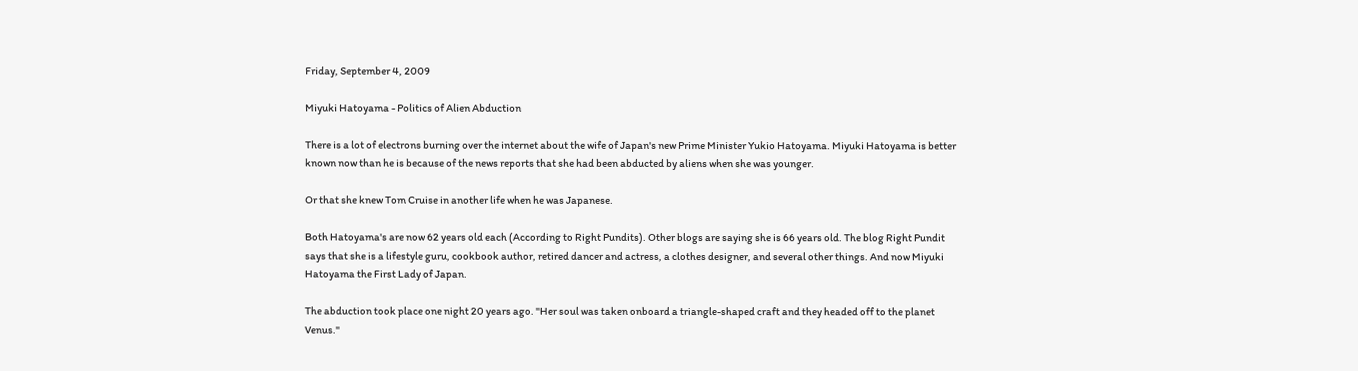Friday, September 4, 2009

Miyuki Hatoyama - Politics of Alien Abduction

There is a lot of electrons burning over the internet about the wife of Japan's new Prime Minister Yukio Hatoyama. Miyuki Hatoyama is better known now than he is because of the news reports that she had been abducted by aliens when she was younger.

Or that she knew Tom Cruise in another life when he was Japanese.

Both Hatoyama's are now 62 years old each (According to Right Pundits). Other blogs are saying she is 66 years old. The blog Right Pundit says that she is a lifestyle guru, cookbook author, retired dancer and actress, a clothes designer, and several other things. And now Miyuki Hatoyama the First Lady of Japan.

The abduction took place one night 20 years ago. "Her soul was taken onboard a triangle-shaped craft and they headed off to the planet Venus."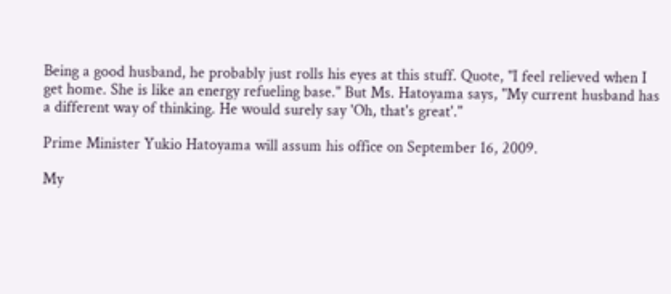Being a good husband, he probably just rolls his eyes at this stuff. Quote, "I feel relieved when I get home. She is like an energy refueling base." But Ms. Hatoyama says, "My current husband has a different way of thinking. He would surely say 'Oh, that's great'."

Prime Minister Yukio Hatoyama will assum his office on September 16, 2009.

My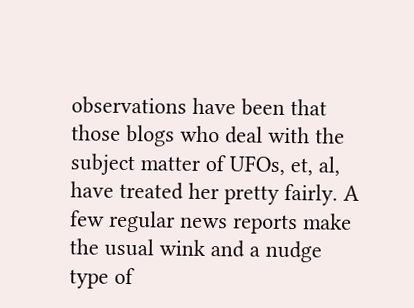observations have been that those blogs who deal with the subject matter of UFOs, et, al, have treated her pretty fairly. A few regular news reports make the usual wink and a nudge type of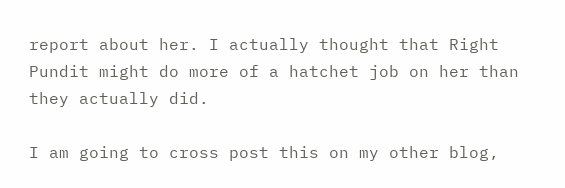report about her. I actually thought that Right Pundit might do more of a hatchet job on her than they actually did.

I am going to cross post this on my other blog,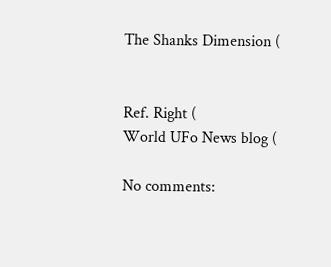The Shanks Dimension (


Ref. Right (
World UFo News blog (

No comments: